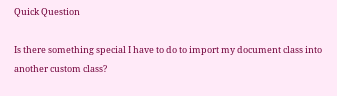Quick Question

Is there something special I have to do to import my document class into another custom class?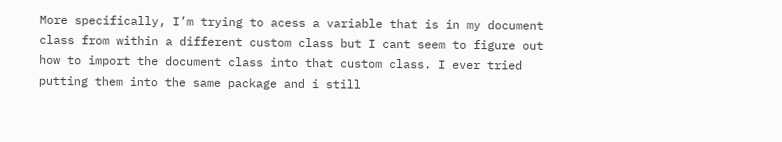More specifically, I’m trying to acess a variable that is in my document class from within a different custom class but I cant seem to figure out how to import the document class into that custom class. I ever tried putting them into the same package and i still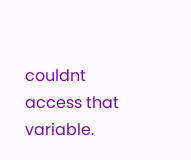couldnt access that variable.